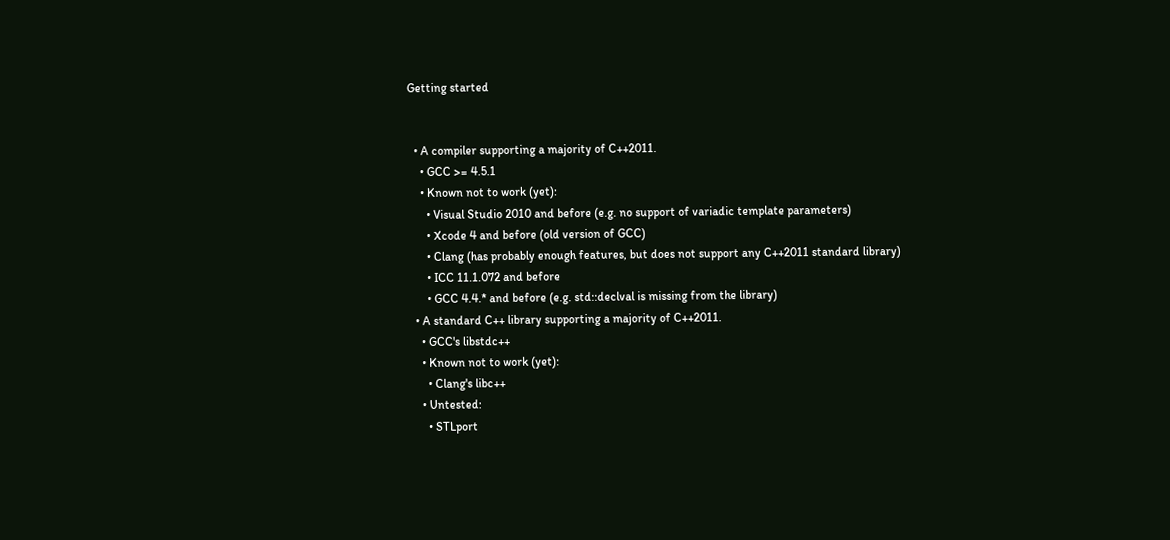Getting started


  • A compiler supporting a majority of C++2011.
    • GCC >= 4.5.1
    • Known not to work (yet):
      • Visual Studio 2010 and before (e.g. no support of variadic template parameters)
      • Xcode 4 and before (old version of GCC)
      • Clang (has probably enough features, but does not support any C++2011 standard library)
      • ICC 11.1.072 and before
      • GCC 4.4.* and before (e.g. std::declval is missing from the library)
  • A standard C++ library supporting a majority of C++2011.
    • GCC's libstdc++
    • Known not to work (yet):
      • Clang's libc++
    • Untested:
      • STLport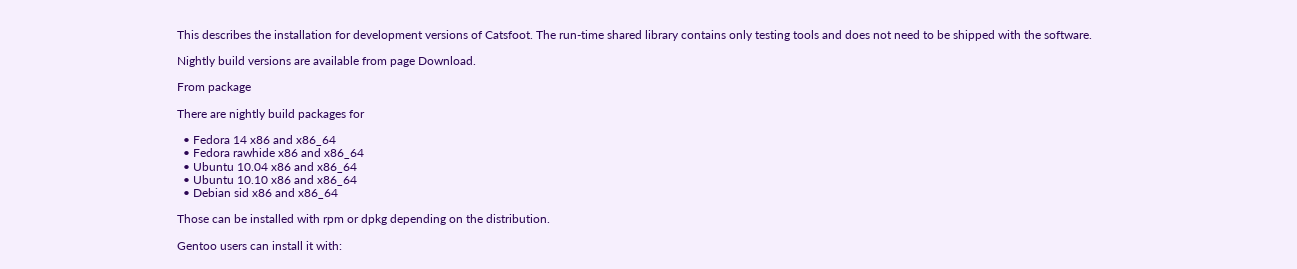This describes the installation for development versions of Catsfoot. The run-time shared library contains only testing tools and does not need to be shipped with the software.

Nightly build versions are available from page Download.

From package

There are nightly build packages for

  • Fedora 14 x86 and x86_64
  • Fedora rawhide x86 and x86_64
  • Ubuntu 10.04 x86 and x86_64
  • Ubuntu 10.10 x86 and x86_64
  • Debian sid x86 and x86_64

Those can be installed with rpm or dpkg depending on the distribution.

Gentoo users can install it with: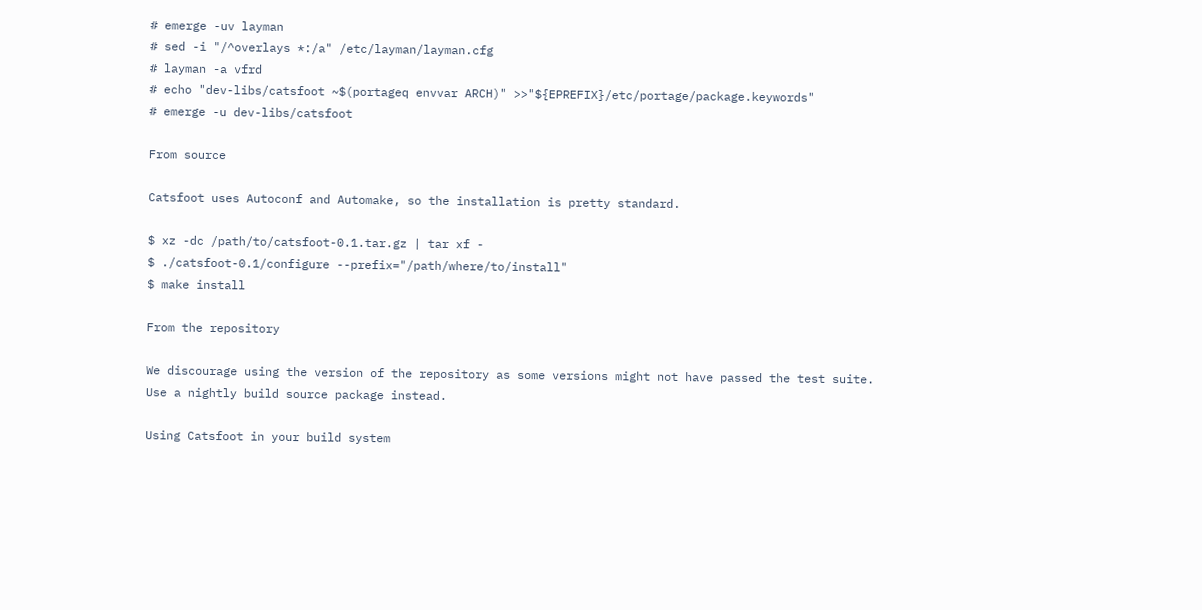# emerge -uv layman
# sed -i "/^overlays *:/a" /etc/layman/layman.cfg
# layman -a vfrd
# echo "dev-libs/catsfoot ~$(portageq envvar ARCH)" >>"${EPREFIX}/etc/portage/package.keywords"
# emerge -u dev-libs/catsfoot

From source

Catsfoot uses Autoconf and Automake, so the installation is pretty standard.

$ xz -dc /path/to/catsfoot-0.1.tar.gz | tar xf -
$ ./catsfoot-0.1/configure --prefix="/path/where/to/install"
$ make install

From the repository

We discourage using the version of the repository as some versions might not have passed the test suite. Use a nightly build source package instead.

Using Catsfoot in your build system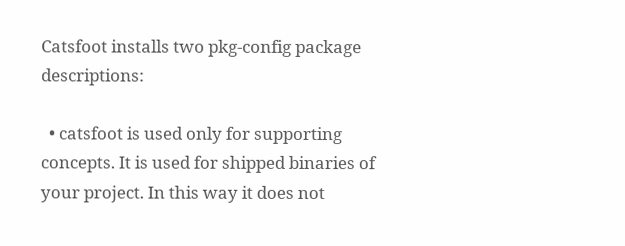Catsfoot installs two pkg-config package descriptions:

  • catsfoot is used only for supporting concepts. It is used for shipped binaries of your project. In this way it does not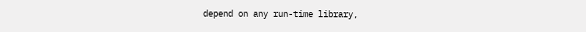depend on any run-time library,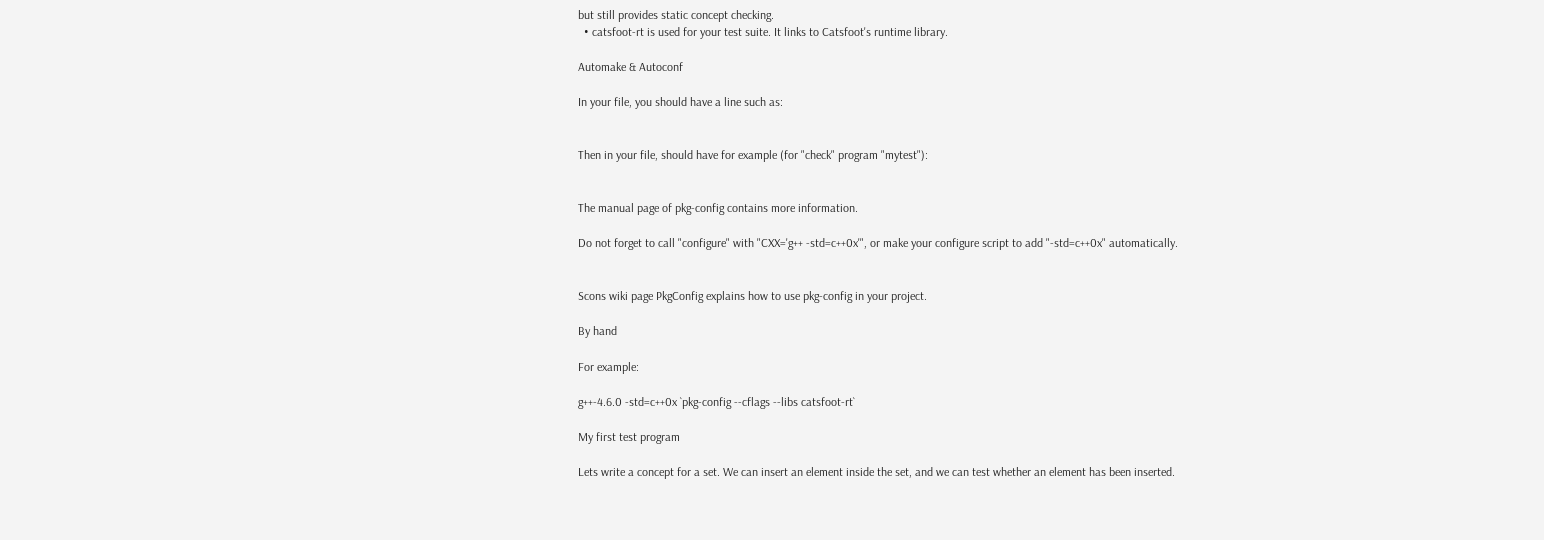but still provides static concept checking.
  • catsfoot-rt is used for your test suite. It links to Catsfoot's runtime library.

Automake & Autoconf

In your file, you should have a line such as:


Then in your file, should have for example (for "check" program "mytest"):


The manual page of pkg-config contains more information.

Do not forget to call "configure" with "CXX='g++ -std=c++0x'", or make your configure script to add "-std=c++0x" automatically.


Scons wiki page PkgConfig explains how to use pkg-config in your project.

By hand

For example:

g++-4.6.0 -std=c++0x `pkg-config --cflags --libs catsfoot-rt`

My first test program

Lets write a concept for a set. We can insert an element inside the set, and we can test whether an element has been inserted.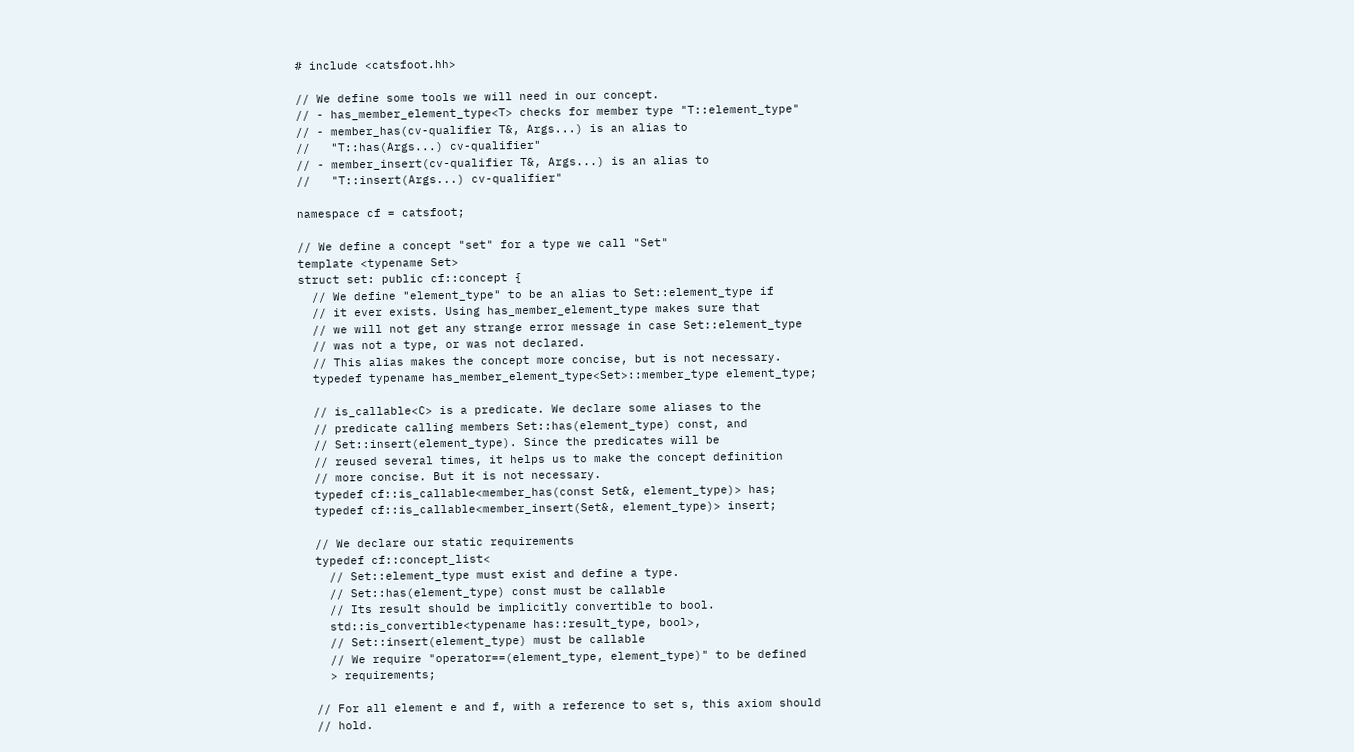# include <catsfoot.hh>

// We define some tools we will need in our concept.
// - has_member_element_type<T> checks for member type "T::element_type"
// - member_has(cv-qualifier T&, Args...) is an alias to
//   "T::has(Args...) cv-qualifier"
// - member_insert(cv-qualifier T&, Args...) is an alias to
//   "T::insert(Args...) cv-qualifier"

namespace cf = catsfoot;

// We define a concept "set" for a type we call "Set"
template <typename Set>
struct set: public cf::concept {
  // We define "element_type" to be an alias to Set::element_type if
  // it ever exists. Using has_member_element_type makes sure that
  // we will not get any strange error message in case Set::element_type
  // was not a type, or was not declared.
  // This alias makes the concept more concise, but is not necessary.
  typedef typename has_member_element_type<Set>::member_type element_type;

  // is_callable<C> is a predicate. We declare some aliases to the
  // predicate calling members Set::has(element_type) const, and
  // Set::insert(element_type). Since the predicates will be
  // reused several times, it helps us to make the concept definition
  // more concise. But it is not necessary.
  typedef cf::is_callable<member_has(const Set&, element_type)> has;
  typedef cf::is_callable<member_insert(Set&, element_type)> insert;

  // We declare our static requirements
  typedef cf::concept_list<
    // Set::element_type must exist and define a type.
    // Set::has(element_type) const must be callable
    // Its result should be implicitly convertible to bool.
    std::is_convertible<typename has::result_type, bool>,
    // Set::insert(element_type) must be callable
    // We require "operator==(element_type, element_type)" to be defined
    > requirements;

  // For all element e and f, with a reference to set s, this axiom should
  // hold.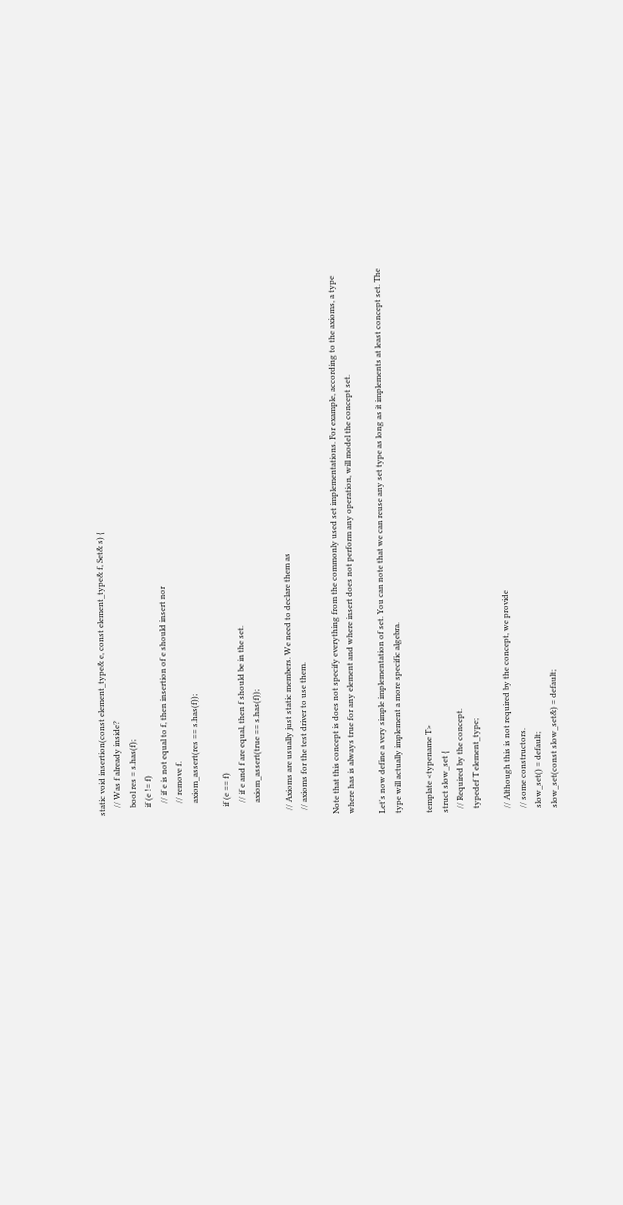static void insertion(const element_type& e, const element_type& f, Set& s) {
    // Was f already inside?
    bool res = s.has(f);
    if (e != f)
      // if e is not equal to f, then insertion of e should insert nor
      // remove f.
      axiom_assert(res == s.has(f));

    if (e == f)
      // if e and f are equal, then f should be in the set.
      axiom_assert(true == s.has(f));

  // Axioms are usually just static members. We need to declare them as
  // axioms for the test driver to use them.

Note that this concept is does not specify everything from the commonly used set implementations. For example, according to the axioms, a type where has is always true for any element and where insert does not perform any operation, will model the concept set.

Let's now define a very simple implementation of set. You can note that we can reuse any set type as long as it implements at least concept set. The type will actually implement a more specific algebra.

template <typename T>
struct slow_set {
  // Required by the concept.
  typedef T element_type;

  // Although this is not required by the concept, we provide
  // some constructors.
  slow_set() = default;
  slow_set(const slow_set&) = default;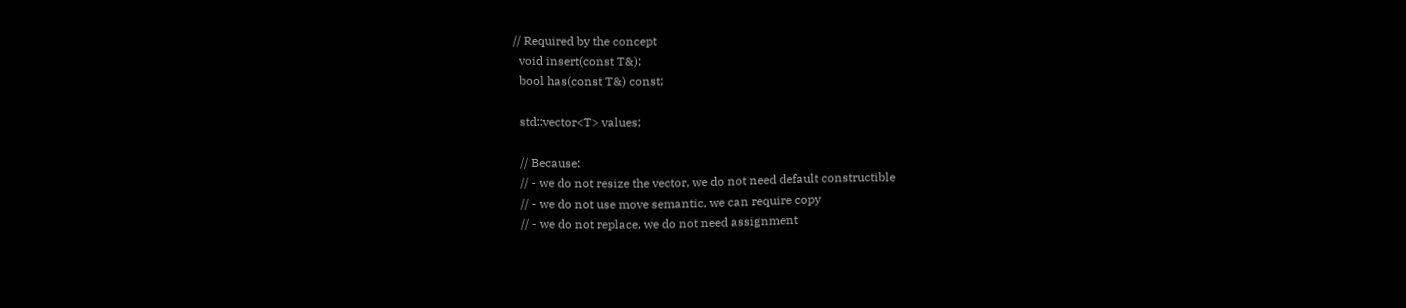// Required by the concept
  void insert(const T&);
  bool has(const T&) const;

  std::vector<T> values;

  // Because:
  // - we do not resize the vector, we do not need default constructible
  // - we do not use move semantic, we can require copy
  // - we do not replace, we do not need assignment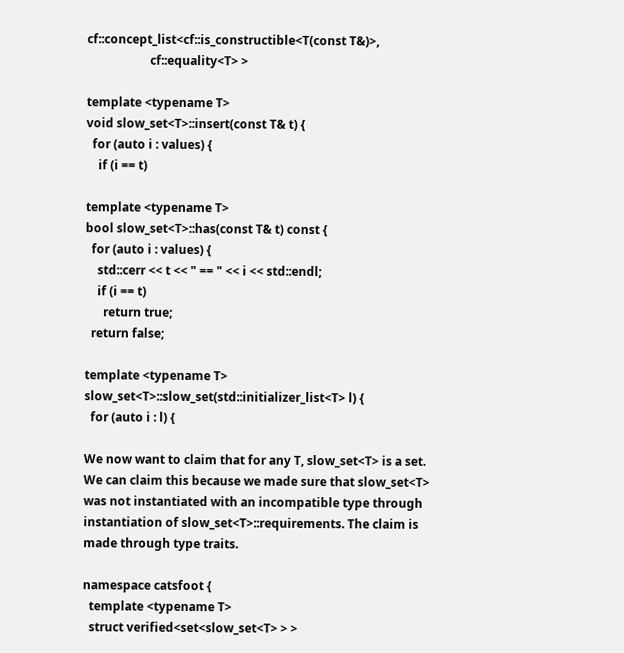cf::concept_list<cf::is_constructible<T(const T&)>,
                     cf::equality<T> >

template <typename T>
void slow_set<T>::insert(const T& t) {
  for (auto i : values) {
    if (i == t)

template <typename T>
bool slow_set<T>::has(const T& t) const {
  for (auto i : values) {
    std::cerr << t << " == " << i << std::endl;
    if (i == t)
      return true;
  return false;

template <typename T>
slow_set<T>::slow_set(std::initializer_list<T> l) {
  for (auto i : l) {

We now want to claim that for any T, slow_set<T> is a set. We can claim this because we made sure that slow_set<T> was not instantiated with an incompatible type through instantiation of slow_set<T>::requirements. The claim is made through type traits.

namespace catsfoot {
  template <typename T>
  struct verified<set<slow_set<T> > >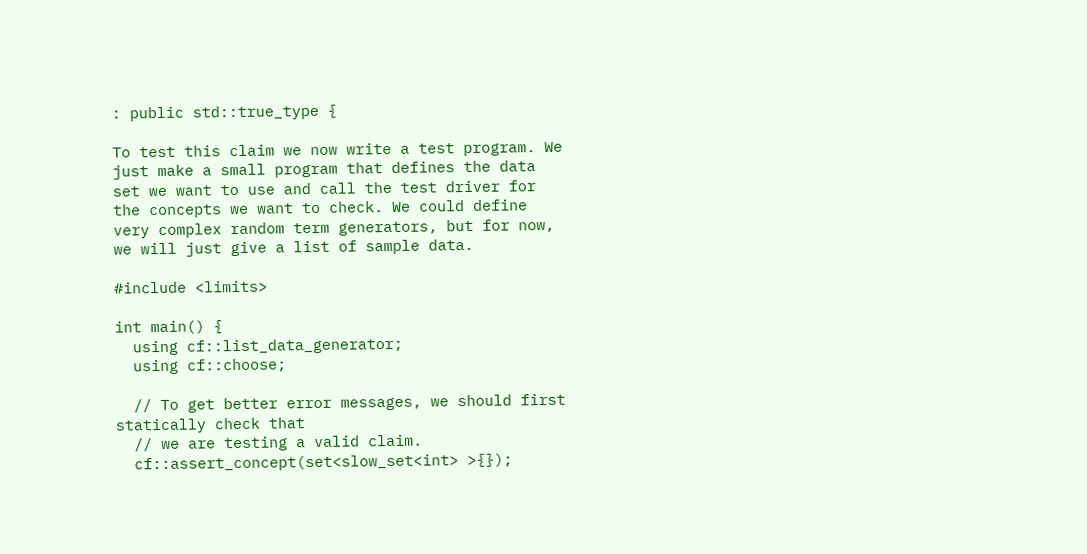: public std::true_type {

To test this claim we now write a test program. We just make a small program that defines the data set we want to use and call the test driver for the concepts we want to check. We could define very complex random term generators, but for now, we will just give a list of sample data.

#include <limits>

int main() {
  using cf::list_data_generator;
  using cf::choose;

  // To get better error messages, we should first statically check that
  // we are testing a valid claim.
  cf::assert_concept(set<slow_set<int> >{});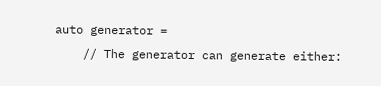auto generator =
    // The generator can generate either: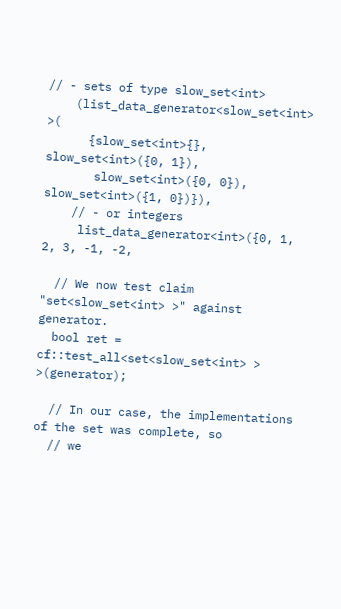// - sets of type slow_set<int>
    (list_data_generator<slow_set<int> >(
      {slow_set<int>{}, slow_set<int>({0, 1}),
       slow_set<int>({0, 0}), slow_set<int>({1, 0})}),
    // - or integers
     list_data_generator<int>({0, 1, 2, 3, -1, -2,

  // We now test claim "set<slow_set<int> >" against generator.
  bool ret = cf::test_all<set<slow_set<int> > >(generator);

  // In our case, the implementations of the set was complete, so
  // we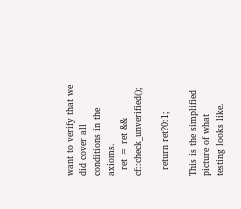want to verify that we did cover all conditions in the axioms.
  ret = ret && cf::check_unverified();

  return ret?0:1;

This is the simplified picture of what testing looks like.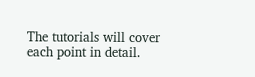The tutorials will cover each point in detail.